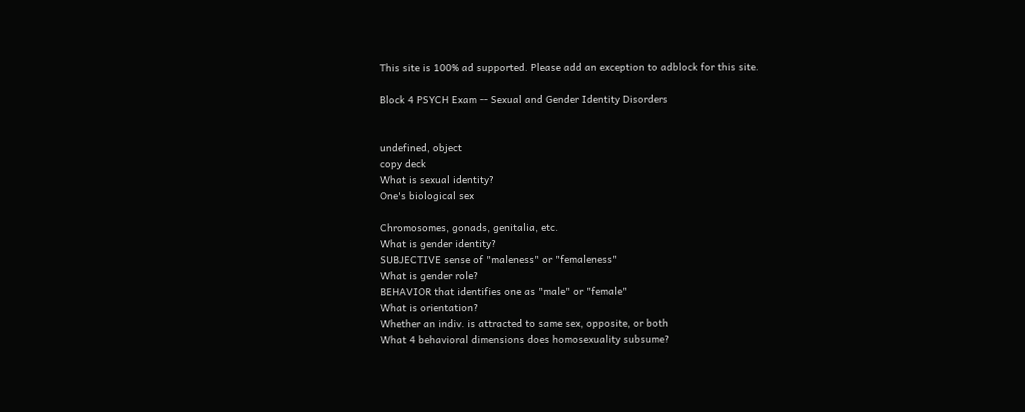This site is 100% ad supported. Please add an exception to adblock for this site.

Block 4 PSYCH Exam -- Sexual and Gender Identity Disorders


undefined, object
copy deck
What is sexual identity?
One's biological sex

Chromosomes, gonads, genitalia, etc.
What is gender identity?
SUBJECTIVE sense of "maleness" or "femaleness"
What is gender role?
BEHAVIOR that identifies one as "male" or "female"
What is orientation?
Whether an indiv. is attracted to same sex, opposite, or both
What 4 behavioral dimensions does homosexuality subsume?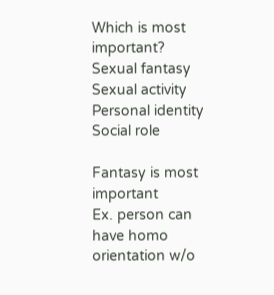Which is most important?
Sexual fantasy
Sexual activity
Personal identity
Social role

Fantasy is most important
Ex. person can have homo orientation w/o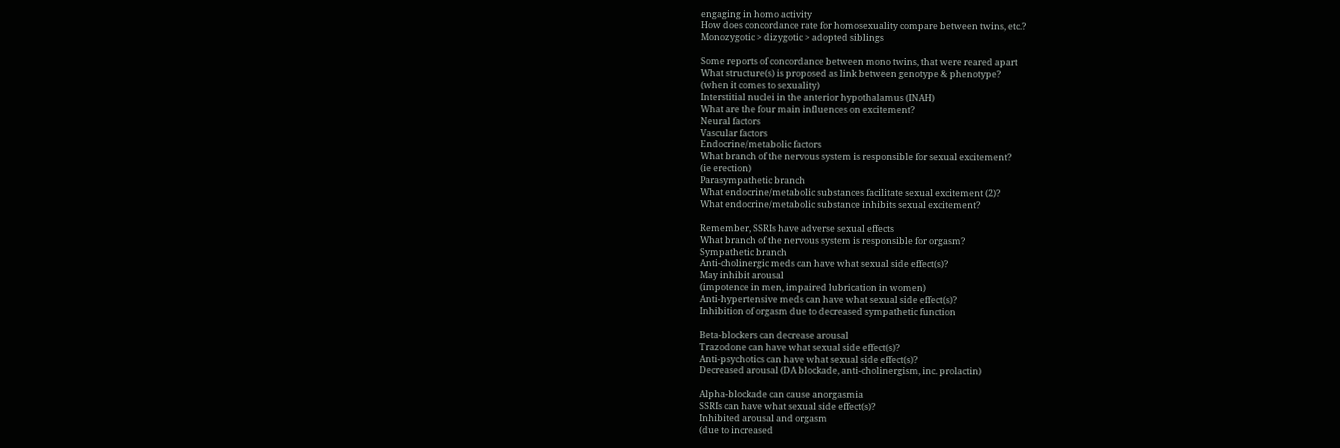engaging in homo activity
How does concordance rate for homosexuality compare between twins, etc.?
Monozygotic > dizygotic > adopted siblings

Some reports of concordance between mono twins, that were reared apart
What structure(s) is proposed as link between genotype & phenotype?
(when it comes to sexuality)
Interstitial nuclei in the anterior hypothalamus (INAH)
What are the four main influences on excitement?
Neural factors
Vascular factors
Endocrine/metabolic factors
What branch of the nervous system is responsible for sexual excitement?
(ie erection)
Parasympathetic branch
What endocrine/metabolic substances facilitate sexual excitement (2)?
What endocrine/metabolic substance inhibits sexual excitement?

Remember, SSRIs have adverse sexual effects
What branch of the nervous system is responsible for orgasm?
Sympathetic branch
Anti-cholinergic meds can have what sexual side effect(s)?
May inhibit arousal
(impotence in men, impaired lubrication in women)
Anti-hypertensive meds can have what sexual side effect(s)?
Inhibition of orgasm due to decreased sympathetic function

Beta-blockers can decrease arousal
Trazodone can have what sexual side effect(s)?
Anti-psychotics can have what sexual side effect(s)?
Decreased arousal (DA blockade, anti-cholinergism, inc. prolactin)

Alpha-blockade can cause anorgasmia
SSRIs can have what sexual side effect(s)?
Inhibited arousal and orgasm
(due to increased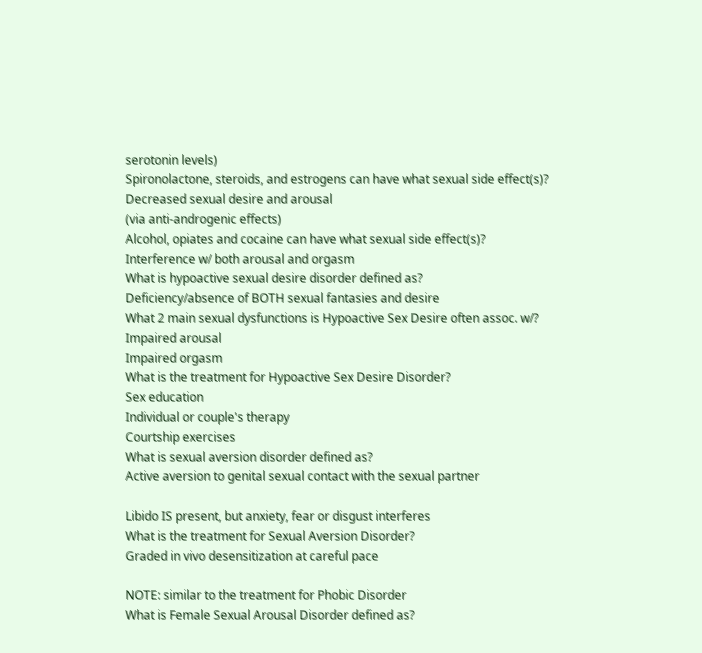serotonin levels)
Spironolactone, steroids, and estrogens can have what sexual side effect(s)?
Decreased sexual desire and arousal
(via anti-androgenic effects)
Alcohol, opiates and cocaine can have what sexual side effect(s)?
Interference w/ both arousal and orgasm
What is hypoactive sexual desire disorder defined as?
Deficiency/absence of BOTH sexual fantasies and desire
What 2 main sexual dysfunctions is Hypoactive Sex Desire often assoc. w/?
Impaired arousal
Impaired orgasm
What is the treatment for Hypoactive Sex Desire Disorder?
Sex education
Individual or couple's therapy
Courtship exercises
What is sexual aversion disorder defined as?
Active aversion to genital sexual contact with the sexual partner

Libido IS present, but anxiety, fear or disgust interferes
What is the treatment for Sexual Aversion Disorder?
Graded in vivo desensitization at careful pace

NOTE: similar to the treatment for Phobic Disorder
What is Female Sexual Arousal Disorder defined as?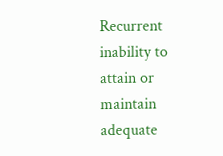Recurrent inability to attain or maintain adequate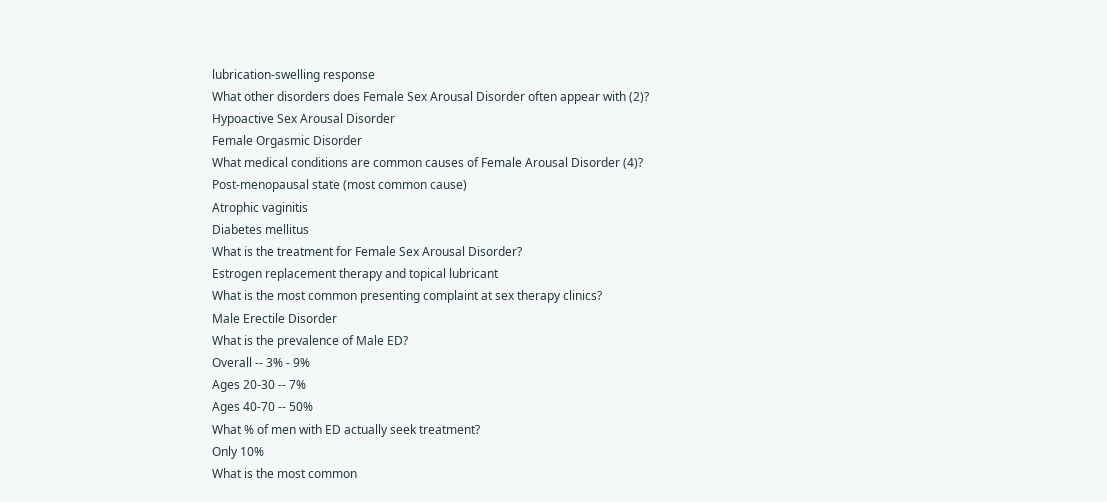lubrication-swelling response
What other disorders does Female Sex Arousal Disorder often appear with (2)?
Hypoactive Sex Arousal Disorder
Female Orgasmic Disorder
What medical conditions are common causes of Female Arousal Disorder (4)?
Post-menopausal state (most common cause)
Atrophic vaginitis
Diabetes mellitus
What is the treatment for Female Sex Arousal Disorder?
Estrogen replacement therapy and topical lubricant
What is the most common presenting complaint at sex therapy clinics?
Male Erectile Disorder
What is the prevalence of Male ED?
Overall -- 3% - 9%
Ages 20-30 -- 7%
Ages 40-70 -- 50%
What % of men with ED actually seek treatment?
Only 10%
What is the most common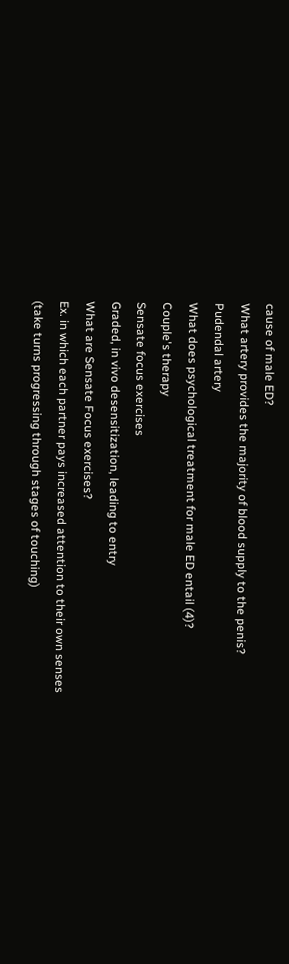cause of male ED?
What artery provides the majority of blood supply to the penis?
Pudendal artery
What does psychological treatment for male ED entail (4)?
Couple's therapy
Sensate focus exercises
Graded, in vivo desensitization, leading to entry
What are Sensate Focus exercises?
Ex. in which each partner pays increased attention to their own senses
(take turns progressing through stages of touching)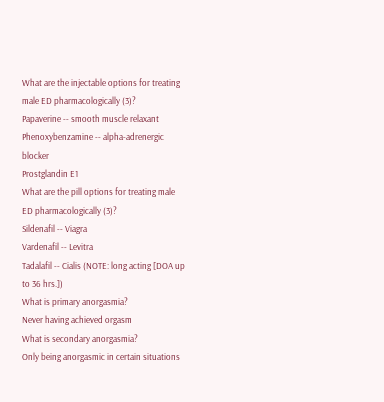What are the injectable options for treating male ED pharmacologically (3)?
Papaverine -- smooth muscle relaxant
Phenoxybenzamine -- alpha-adrenergic blocker
Prostglandin E1
What are the pill options for treating male ED pharmacologically (3)?
Sildenafil -- Viagra
Vardenafil -- Levitra
Tadalafil -- Cialis (NOTE: long acting [DOA up to 36 hrs.])
What is primary anorgasmia?
Never having achieved orgasm
What is secondary anorgasmia?
Only being anorgasmic in certain situations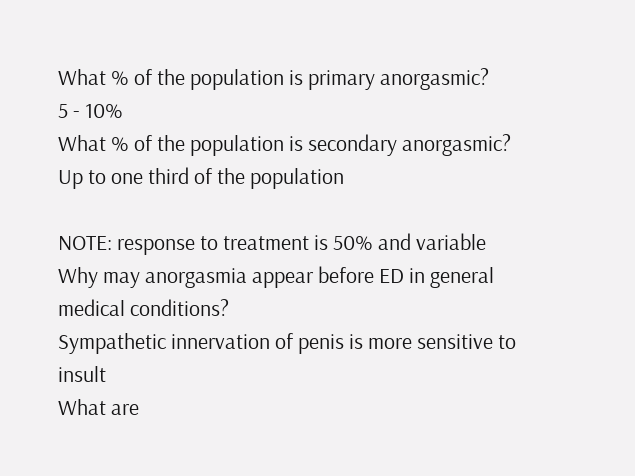What % of the population is primary anorgasmic?
5 - 10%
What % of the population is secondary anorgasmic?
Up to one third of the population

NOTE: response to treatment is 50% and variable
Why may anorgasmia appear before ED in general medical conditions?
Sympathetic innervation of penis is more sensitive to insult
What are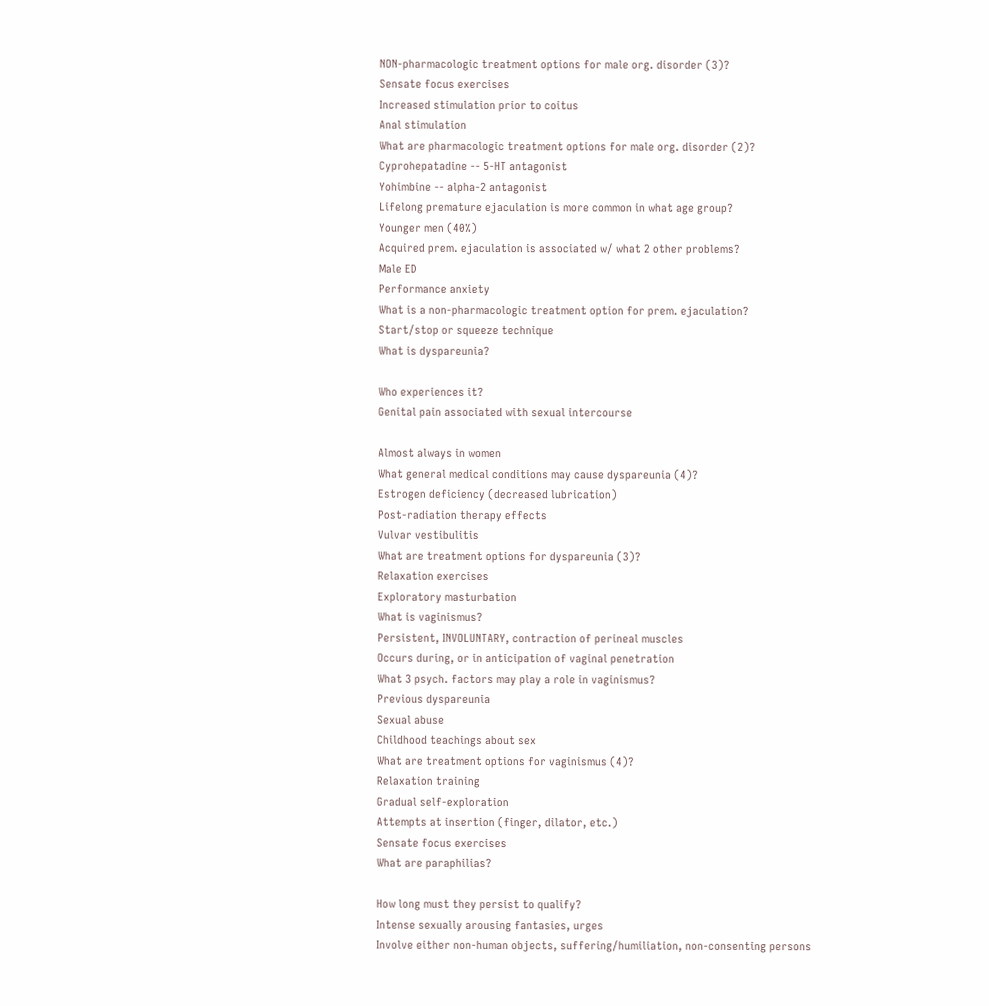NON-pharmacologic treatment options for male org. disorder (3)?
Sensate focus exercises
Increased stimulation prior to coitus
Anal stimulation
What are pharmacologic treatment options for male org. disorder (2)?
Cyprohepatadine -- 5-HT antagonist
Yohimbine -- alpha-2 antagonist
Lifelong premature ejaculation is more common in what age group?
Younger men (40%)
Acquired prem. ejaculation is associated w/ what 2 other problems?
Male ED
Performance anxiety
What is a non-pharmacologic treatment option for prem. ejaculation?
Start/stop or squeeze technique
What is dyspareunia?

Who experiences it?
Genital pain associated with sexual intercourse

Almost always in women
What general medical conditions may cause dyspareunia (4)?
Estrogen deficiency (decreased lubrication)
Post-radiation therapy effects
Vulvar vestibulitis
What are treatment options for dyspareunia (3)?
Relaxation exercises
Exploratory masturbation
What is vaginismus?
Persistent, INVOLUNTARY, contraction of perineal muscles
Occurs during, or in anticipation of vaginal penetration
What 3 psych. factors may play a role in vaginismus?
Previous dyspareunia
Sexual abuse
Childhood teachings about sex
What are treatment options for vaginismus (4)?
Relaxation training
Gradual self-exploration
Attempts at insertion (finger, dilator, etc.)
Sensate focus exercises
What are paraphilias?

How long must they persist to qualify?
Intense sexually arousing fantasies, urges
Involve either non-human objects, suffering/humiliation, non-consenting persons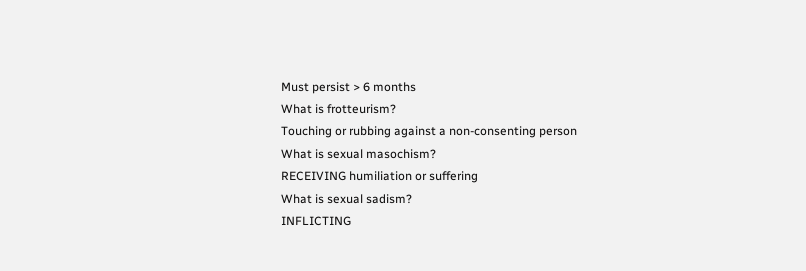Must persist > 6 months
What is frotteurism?
Touching or rubbing against a non-consenting person
What is sexual masochism?
RECEIVING humiliation or suffering
What is sexual sadism?
INFLICTING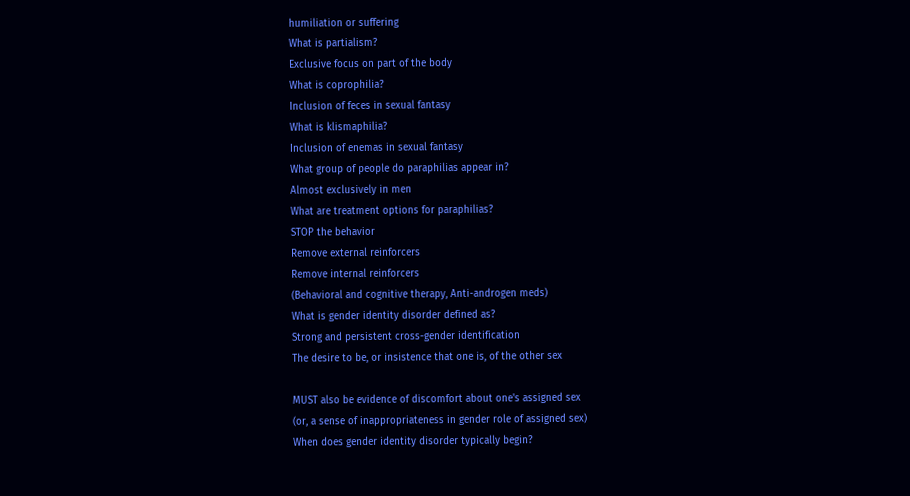humiliation or suffering
What is partialism?
Exclusive focus on part of the body
What is coprophilia?
Inclusion of feces in sexual fantasy
What is klismaphilia?
Inclusion of enemas in sexual fantasy
What group of people do paraphilias appear in?
Almost exclusively in men
What are treatment options for paraphilias?
STOP the behavior
Remove external reinforcers
Remove internal reinforcers
(Behavioral and cognitive therapy, Anti-androgen meds)
What is gender identity disorder defined as?
Strong and persistent cross-gender identification
The desire to be, or insistence that one is, of the other sex

MUST also be evidence of discomfort about one's assigned sex
(or, a sense of inappropriateness in gender role of assigned sex)
When does gender identity disorder typically begin?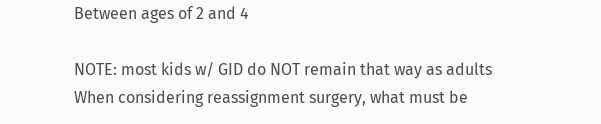Between ages of 2 and 4

NOTE: most kids w/ GID do NOT remain that way as adults
When considering reassignment surgery, what must be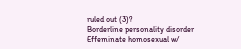ruled out (3)?
Borderline personality disorder
Effeminate homosexual w/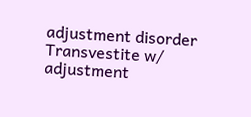adjustment disorder
Transvestite w/ adjustment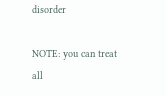disorder

NOTE: you can treat all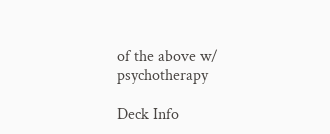of the above w/ psychotherapy

Deck Info